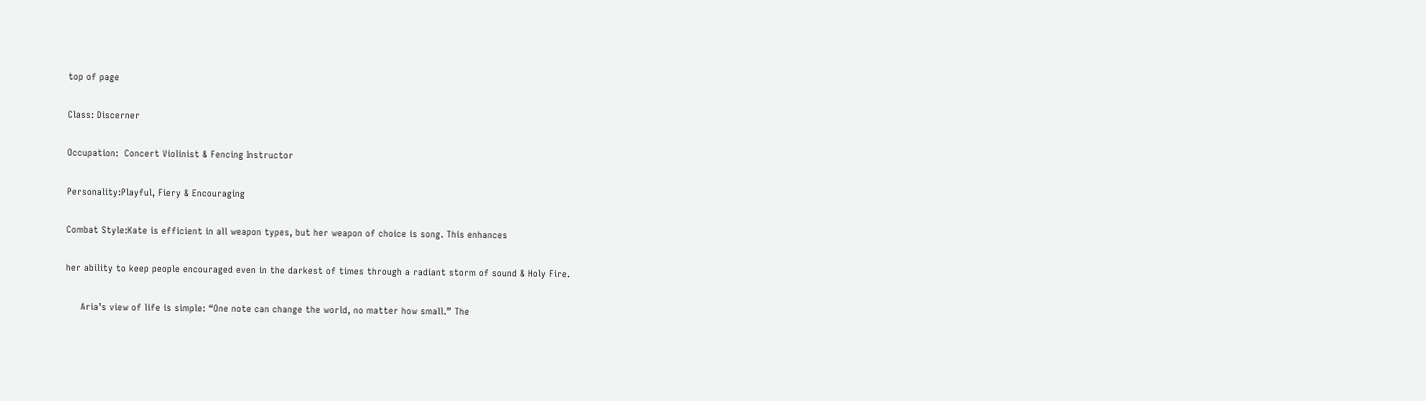top of page

Class: Discerner

Occupation:  Concert Violinist & Fencing Instructor

Personality:Playful, Fiery & Encouraging

Combat Style:Kate is efficient in all weapon types, but her weapon of choice is song. This enhances

her ability to keep people encouraged even in the darkest of times through a radiant storm of sound & Holy Fire.

     Aria’s view of life is simple: “One note can change the world, no matter how small.” The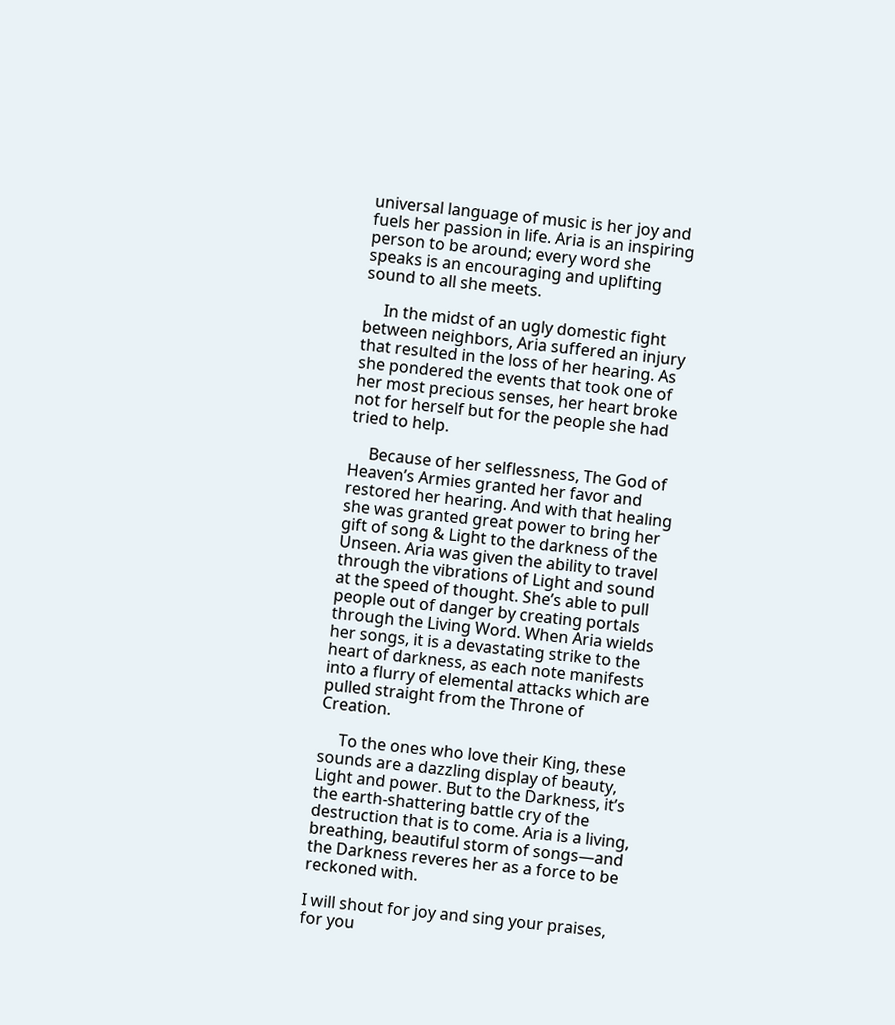universal language of music is her joy and fuels her passion in life. Aria is an inspiring person to be around; every word she speaks is an encouraging and uplifting sound to all she meets.

     In the midst of an ugly domestic fight between neighbors, Aria suffered an injury that resulted in the loss of her hearing. As she pondered the events that took one of her most precious senses, her heart broke not for herself but for the people she had tried to help.

     Because of her selflessness, The God of Heaven’s Armies granted her favor and restored her hearing. And with that healing she was granted great power to bring her gift of song & Light to the darkness of the Unseen. Aria was given the ability to travel through the vibrations of Light and sound at the speed of thought. She’s able to pull people out of danger by creating portals through the Living Word. When Aria wields her songs, it is a devastating strike to the heart of darkness, as each note manifests into a flurry of elemental attacks which are pulled straight from the Throne of Creation.

     To the ones who love their King, these sounds are a dazzling display of beauty, Light and power. But to the Darkness, it’s the earth-shattering battle cry of the destruction that is to come. Aria is a living, breathing, beautiful storm of songs—and the Darkness reveres her as a force to be reckoned with.

I will shout for joy and sing your praises, for you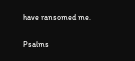have ransomed me.

Psalms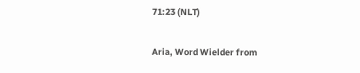71:23 (NLT)

Aria, Word Wielder from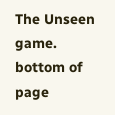The Unseen game.
bottom of page